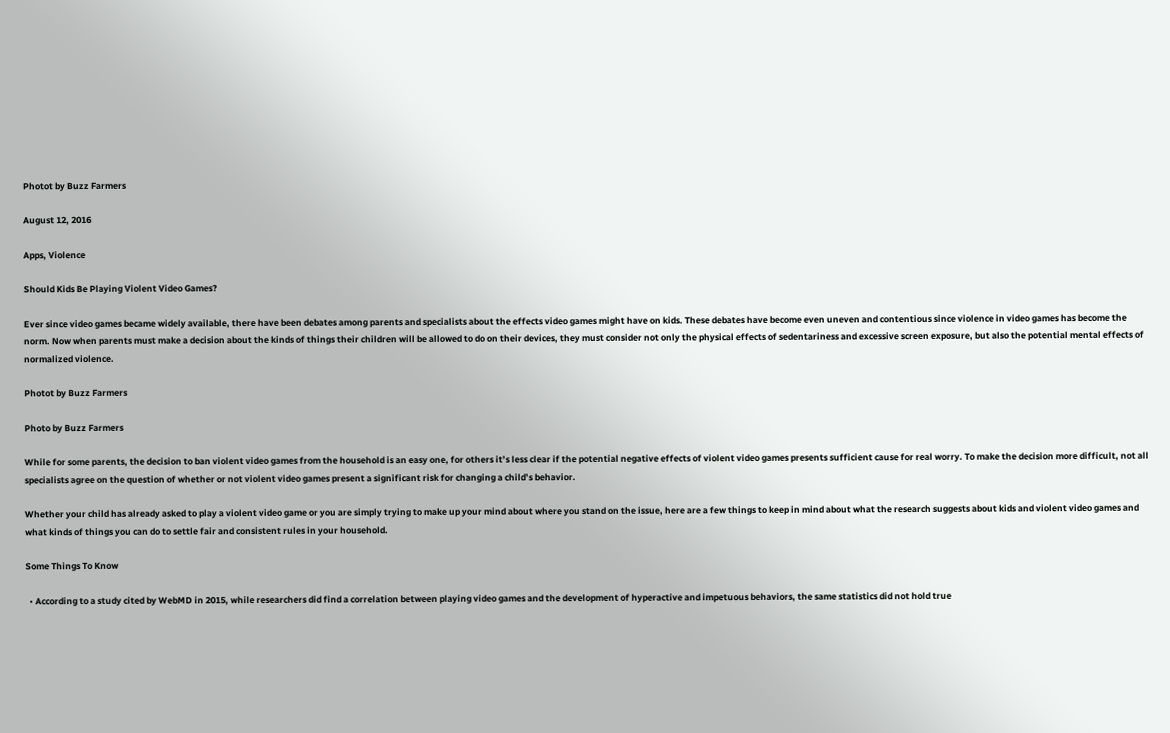Photot by Buzz Farmers

August 12, 2016

Apps, Violence

Should Kids Be Playing Violent Video Games?

Ever since video games became widely available, there have been debates among parents and specialists about the effects video games might have on kids. These debates have become even uneven and contentious since violence in video games has become the norm. Now when parents must make a decision about the kinds of things their children will be allowed to do on their devices, they must consider not only the physical effects of sedentariness and excessive screen exposure, but also the potential mental effects of normalized violence.

Photot by Buzz Farmers

Photo by Buzz Farmers

While for some parents, the decision to ban violent video games from the household is an easy one, for others it’s less clear if the potential negative effects of violent video games presents sufficient cause for real worry. To make the decision more difficult, not all specialists agree on the question of whether or not violent video games present a significant risk for changing a child’s behavior.

Whether your child has already asked to play a violent video game or you are simply trying to make up your mind about where you stand on the issue, here are a few things to keep in mind about what the research suggests about kids and violent video games and what kinds of things you can do to settle fair and consistent rules in your household.

Some Things To Know

  • According to a study cited by WebMD in 2015, while researchers did find a correlation between playing video games and the development of hyperactive and impetuous behaviors, the same statistics did not hold true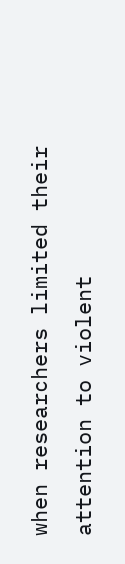when researchers limited their attention to violent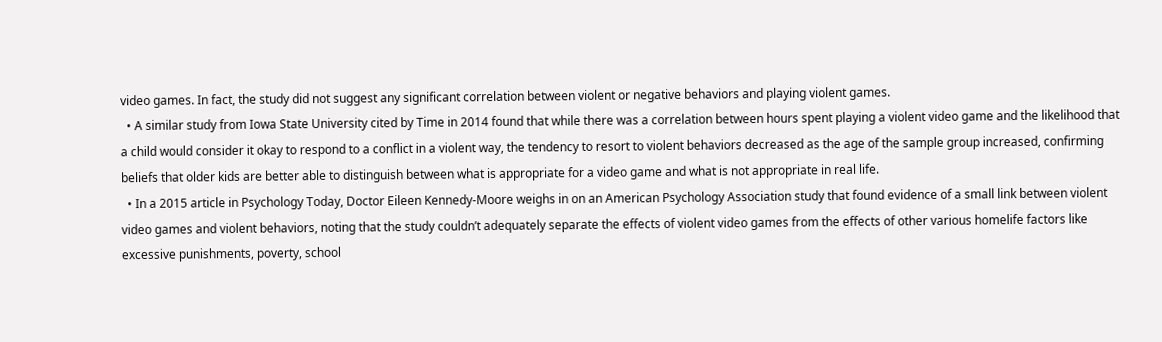video games. In fact, the study did not suggest any significant correlation between violent or negative behaviors and playing violent games.
  • A similar study from Iowa State University cited by Time in 2014 found that while there was a correlation between hours spent playing a violent video game and the likelihood that a child would consider it okay to respond to a conflict in a violent way, the tendency to resort to violent behaviors decreased as the age of the sample group increased, confirming beliefs that older kids are better able to distinguish between what is appropriate for a video game and what is not appropriate in real life.
  • In a 2015 article in Psychology Today, Doctor Eileen Kennedy-Moore weighs in on an American Psychology Association study that found evidence of a small link between violent video games and violent behaviors, noting that the study couldn’t adequately separate the effects of violent video games from the effects of other various homelife factors like excessive punishments, poverty, school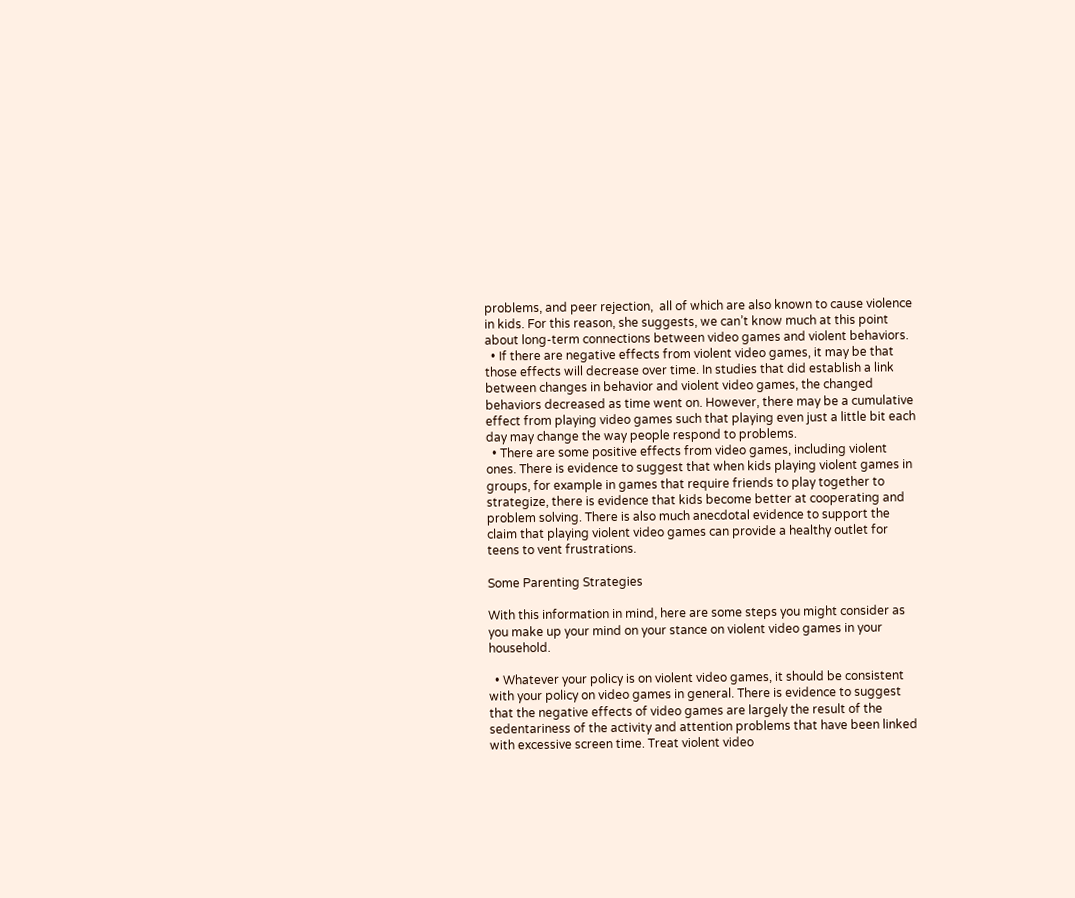problems, and peer rejection,  all of which are also known to cause violence in kids. For this reason, she suggests, we can’t know much at this point about long-term connections between video games and violent behaviors.
  • If there are negative effects from violent video games, it may be that those effects will decrease over time. In studies that did establish a link between changes in behavior and violent video games, the changed behaviors decreased as time went on. However, there may be a cumulative effect from playing video games such that playing even just a little bit each day may change the way people respond to problems.
  • There are some positive effects from video games, including violent ones. There is evidence to suggest that when kids playing violent games in groups, for example in games that require friends to play together to strategize, there is evidence that kids become better at cooperating and problem solving. There is also much anecdotal evidence to support the claim that playing violent video games can provide a healthy outlet for teens to vent frustrations.

Some Parenting Strategies

With this information in mind, here are some steps you might consider as you make up your mind on your stance on violent video games in your household.

  • Whatever your policy is on violent video games, it should be consistent with your policy on video games in general. There is evidence to suggest that the negative effects of video games are largely the result of the sedentariness of the activity and attention problems that have been linked with excessive screen time. Treat violent video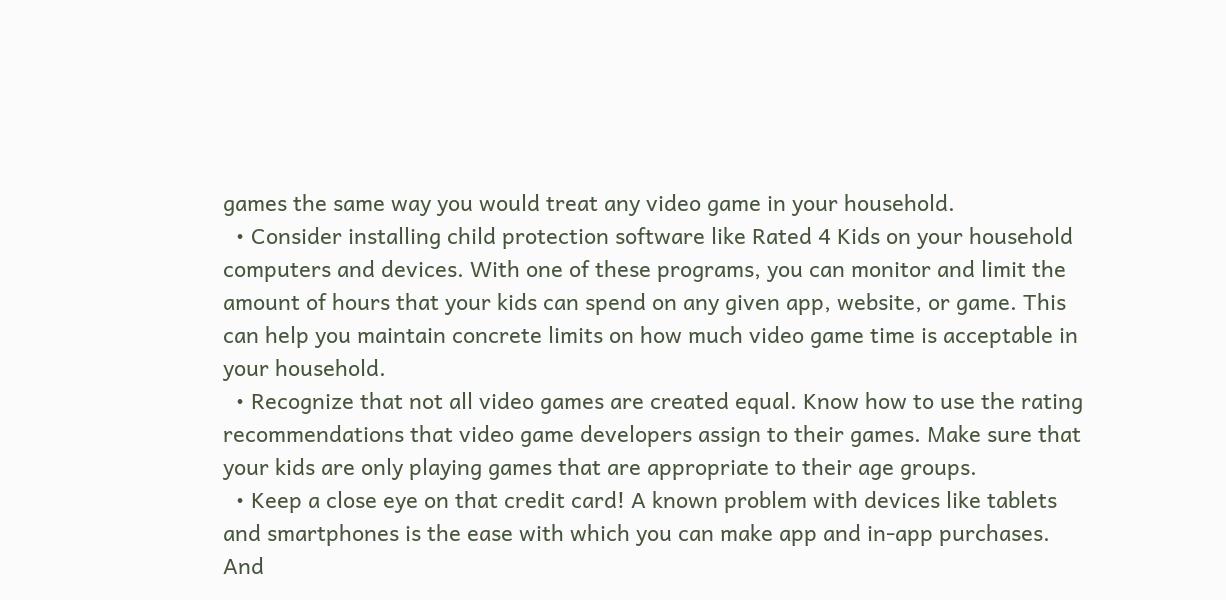games the same way you would treat any video game in your household.
  • Consider installing child protection software like Rated 4 Kids on your household computers and devices. With one of these programs, you can monitor and limit the amount of hours that your kids can spend on any given app, website, or game. This can help you maintain concrete limits on how much video game time is acceptable in your household.
  • Recognize that not all video games are created equal. Know how to use the rating recommendations that video game developers assign to their games. Make sure that your kids are only playing games that are appropriate to their age groups.
  • Keep a close eye on that credit card! A known problem with devices like tablets and smartphones is the ease with which you can make app and in-app purchases. And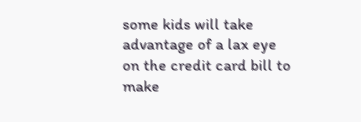some kids will take advantage of a lax eye on the credit card bill to make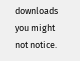downloads you might not notice.